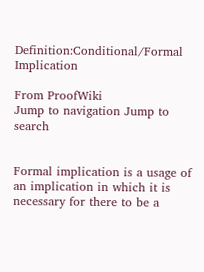Definition:Conditional/Formal Implication

From ProofWiki
Jump to navigation Jump to search


Formal implication is a usage of an implication in which it is necessary for there to be a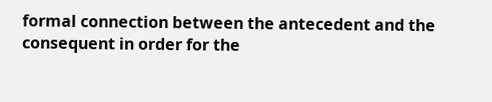formal connection between the antecedent and the consequent in order for the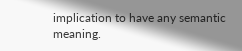implication to have any semantic meaning.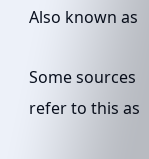Also known as

Some sources refer to this as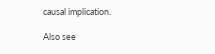causal implication.

Also see